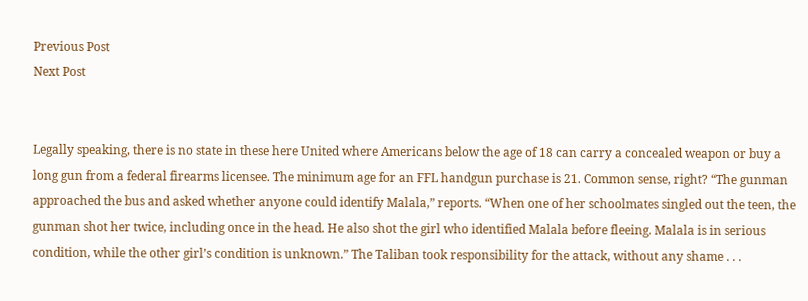Previous Post
Next Post


Legally speaking, there is no state in these here United where Americans below the age of 18 can carry a concealed weapon or buy a long gun from a federal firearms licensee. The minimum age for an FFL handgun purchase is 21. Common sense, right? “The gunman approached the bus and asked whether anyone could identify Malala,” reports. “When one of her schoolmates singled out the teen, the gunman shot her twice, including once in the head. He also shot the girl who identified Malala before fleeing. Malala is in serious condition, while the other girl’s condition is unknown.” The Taliban took responsibility for the attack, without any shame . . .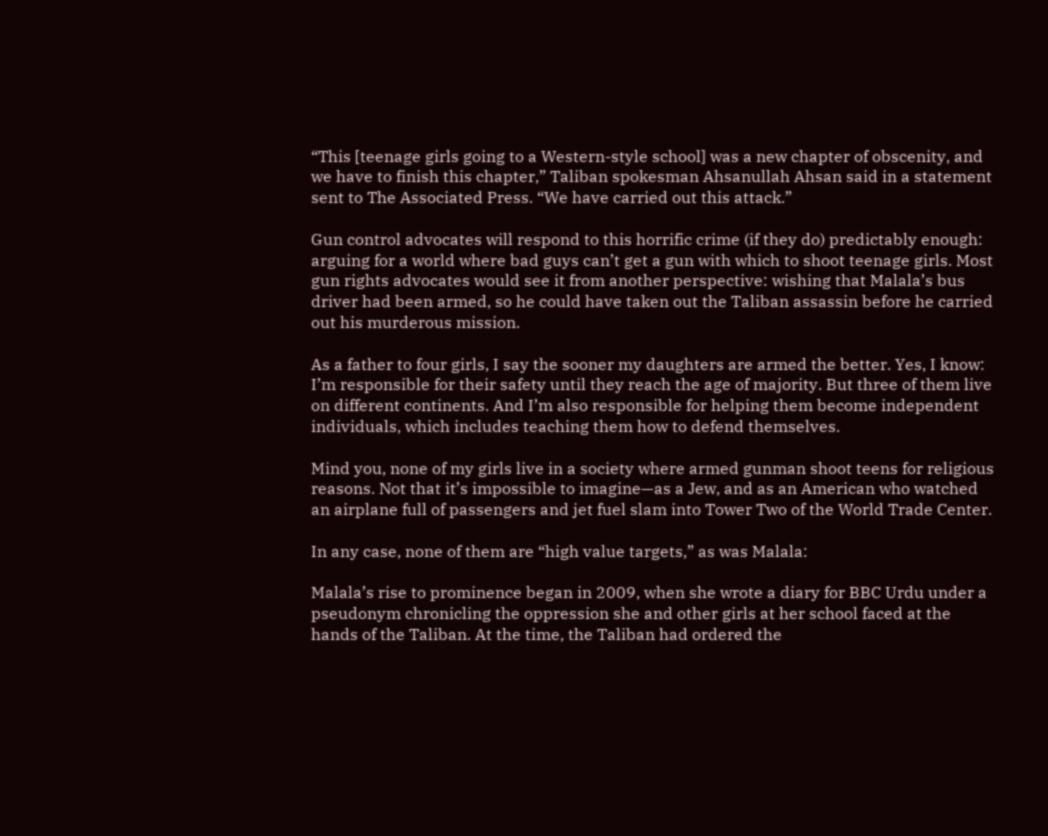“This [teenage girls going to a Western-style school] was a new chapter of obscenity, and we have to finish this chapter,” Taliban spokesman Ahsanullah Ahsan said in a statement sent to The Associated Press. “We have carried out this attack.”

Gun control advocates will respond to this horrific crime (if they do) predictably enough: arguing for a world where bad guys can’t get a gun with which to shoot teenage girls. Most gun rights advocates would see it from another perspective: wishing that Malala’s bus driver had been armed, so he could have taken out the Taliban assassin before he carried out his murderous mission.

As a father to four girls, I say the sooner my daughters are armed the better. Yes, I know:  I’m responsible for their safety until they reach the age of majority. But three of them live on different continents. And I’m also responsible for helping them become independent individuals, which includes teaching them how to defend themselves.

Mind you, none of my girls live in a society where armed gunman shoot teens for religious reasons. Not that it’s impossible to imagine—as a Jew, and as an American who watched an airplane full of passengers and jet fuel slam into Tower Two of the World Trade Center.

In any case, none of them are “high value targets,” as was Malala:

Malala’s rise to prominence began in 2009, when she wrote a diary for BBC Urdu under a pseudonym chronicling the oppression she and other girls at her school faced at the hands of the Taliban. At the time, the Taliban had ordered the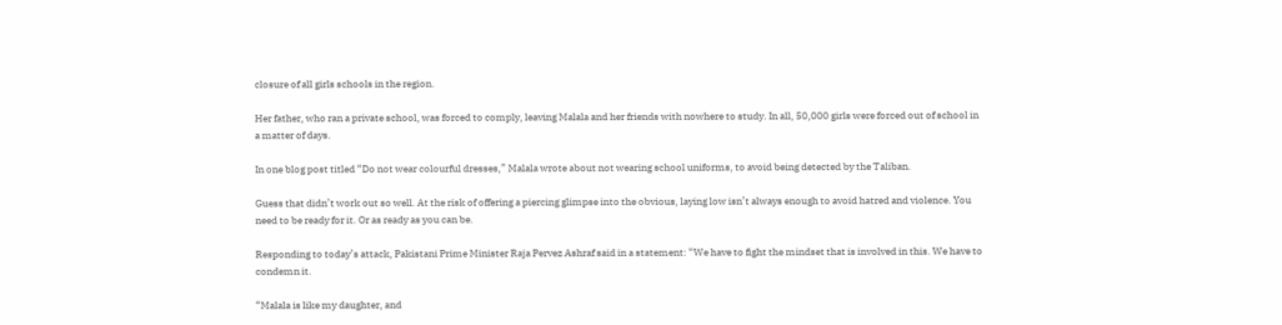closure of all girls schools in the region.

Her father, who ran a private school, was forced to comply, leaving Malala and her friends with nowhere to study. In all, 50,000 girls were forced out of school in a matter of days.

In one blog post titled “Do not wear colourful dresses,” Malala wrote about not wearing school uniforms, to avoid being detected by the Taliban.

Guess that didn’t work out so well. At the risk of offering a piercing glimpse into the obvious, laying low isn’t always enough to avoid hatred and violence. You need to be ready for it. Or as ready as you can be.

Responding to today’s attack, Pakistani Prime Minister Raja Pervez Ashraf said in a statement: “We have to fight the mindset that is involved in this. We have to condemn it.

“Malala is like my daughter, and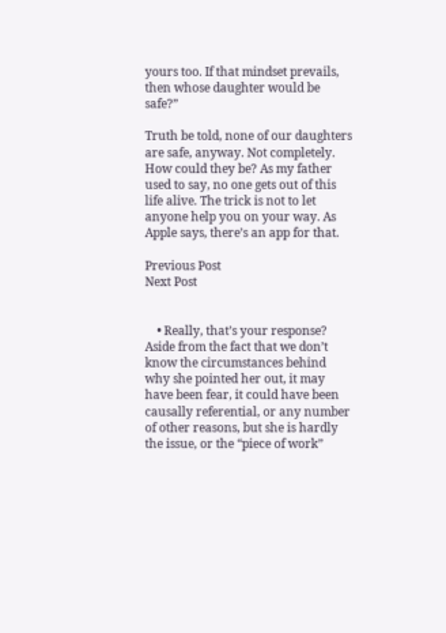yours too. If that mindset prevails, then whose daughter would be safe?”

Truth be told, none of our daughters are safe, anyway. Not completely. How could they be? As my father used to say, no one gets out of this life alive. The trick is not to let anyone help you on your way. As Apple says, there’s an app for that.

Previous Post
Next Post


    • Really, that’s your response? Aside from the fact that we don’t know the circumstances behind why she pointed her out, it may have been fear, it could have been causally referential, or any number of other reasons, but she is hardly the issue, or the “piece of work”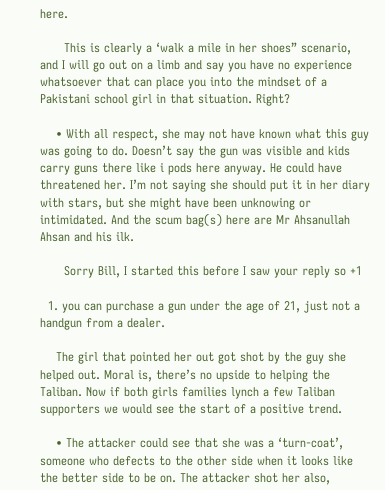here.

      This is clearly a ‘walk a mile in her shoes” scenario, and I will go out on a limb and say you have no experience whatsoever that can place you into the mindset of a Pakistani school girl in that situation. Right?

    • With all respect, she may not have known what this guy was going to do. Doesn’t say the gun was visible and kids carry guns there like i pods here anyway. He could have threatened her. I’m not saying she should put it in her diary with stars, but she might have been unknowing or intimidated. And the scum bag(s) here are Mr Ahsanullah Ahsan and his ilk.

      Sorry Bill, I started this before I saw your reply so +1

  1. you can purchase a gun under the age of 21, just not a handgun from a dealer.

    The girl that pointed her out got shot by the guy she helped out. Moral is, there’s no upside to helping the Taliban. Now if both girls families lynch a few Taliban supporters we would see the start of a positive trend.

    • The attacker could see that she was a ‘turn-coat’, someone who defects to the other side when it looks like the better side to be on. The attacker shot her also,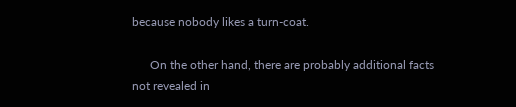because nobody likes a turn-coat.

      On the other hand, there are probably additional facts not revealed in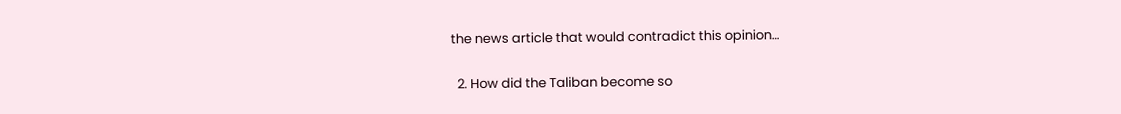the news article that would contradict this opinion…

  2. How did the Taliban become so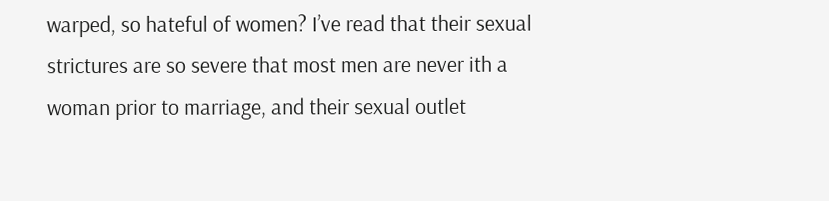warped, so hateful of women? I’ve read that their sexual strictures are so severe that most men are never ith a woman prior to marriage, and their sexual outlet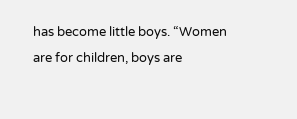has become little boys. “Women are for children, boys are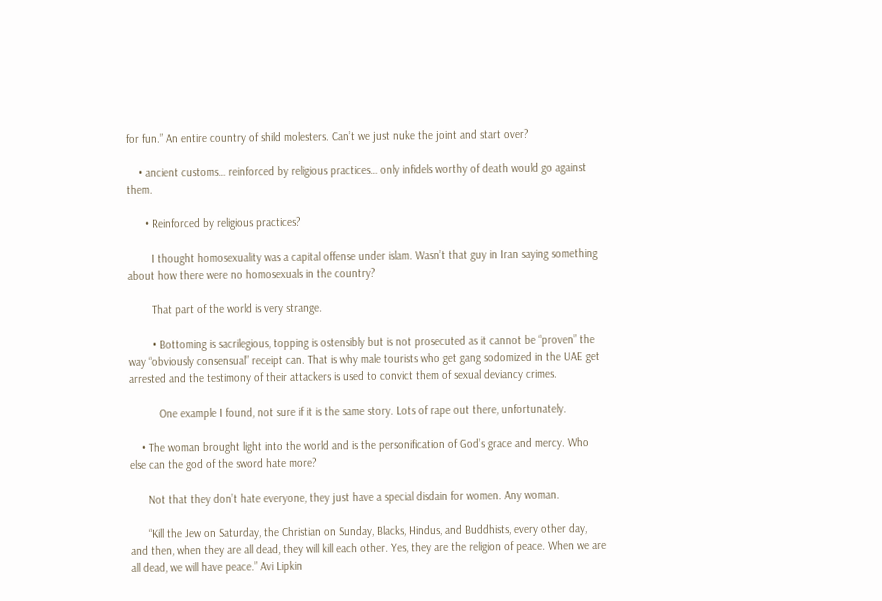for fun.” An entire country of shild molesters. Can’t we just nuke the joint and start over?

    • ancient customs… reinforced by religious practices… only infidels worthy of death would go against them.

      • Reinforced by religious practices?

        I thought homosexuality was a capital offense under islam. Wasn’t that guy in Iran saying something about how there were no homosexuals in the country?

        That part of the world is very strange.

        • Bottoming is sacrilegious, topping is ostensibly but is not prosecuted as it cannot be “proven” the way “obviously consensual” receipt can. That is why male tourists who get gang sodomized in the UAE get arrested and the testimony of their attackers is used to convict them of sexual deviancy crimes.

          One example I found, not sure if it is the same story. Lots of rape out there, unfortunately.

    • The woman brought light into the world and is the personification of God’s grace and mercy. Who else can the god of the sword hate more?

      Not that they don’t hate everyone, they just have a special disdain for women. Any woman.

      “Kill the Jew on Saturday, the Christian on Sunday, Blacks, Hindus, and Buddhists, every other day, and then, when they are all dead, they will kill each other. Yes, they are the religion of peace. When we are all dead, we will have peace.” Avi Lipkin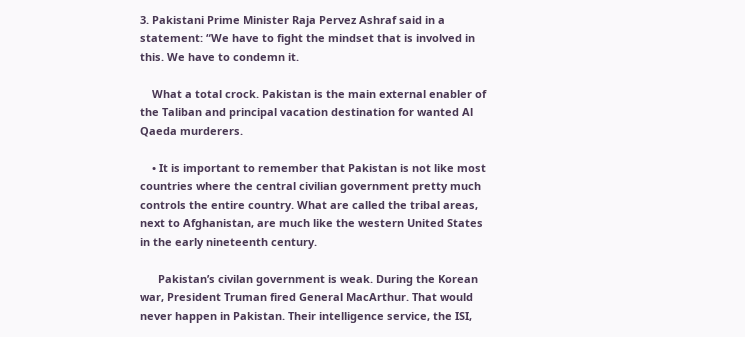3. Pakistani Prime Minister Raja Pervez Ashraf said in a statement: “We have to fight the mindset that is involved in this. We have to condemn it.

    What a total crock. Pakistan is the main external enabler of the Taliban and principal vacation destination for wanted Al Qaeda murderers.

    • It is important to remember that Pakistan is not like most countries where the central civilian government pretty much controls the entire country. What are called the tribal areas, next to Afghanistan, are much like the western United States in the early nineteenth century.

      Pakistan’s civilan government is weak. During the Korean war, President Truman fired General MacArthur. That would never happen in Pakistan. Their intelligence service, the ISI,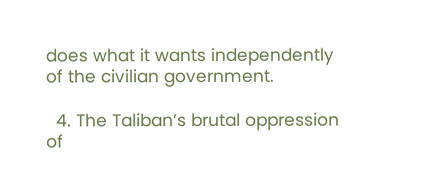does what it wants independently of the civilian government.

  4. The Taliban’s brutal oppression of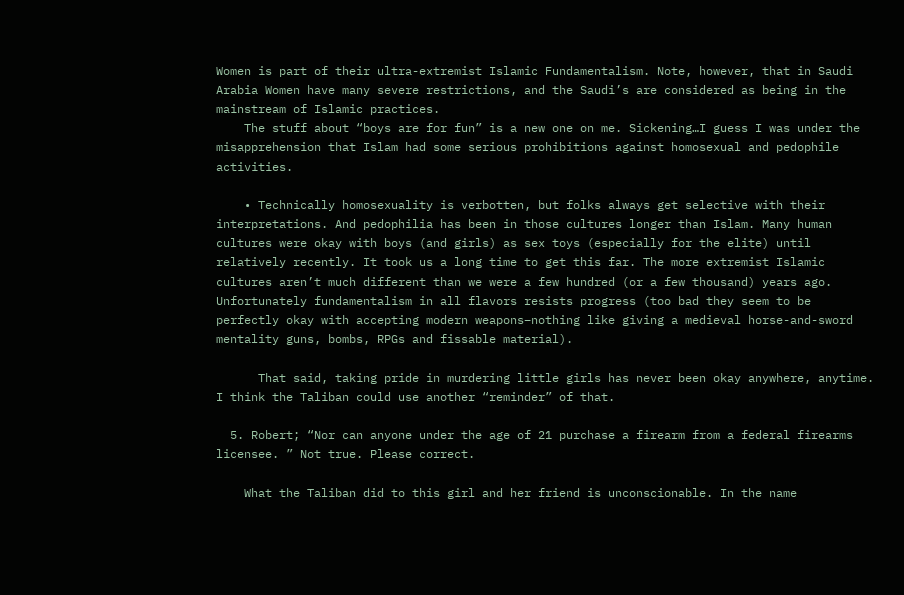Women is part of their ultra-extremist Islamic Fundamentalism. Note, however, that in Saudi Arabia Women have many severe restrictions, and the Saudi’s are considered as being in the mainstream of Islamic practices.
    The stuff about “boys are for fun” is a new one on me. Sickening…I guess I was under the misapprehension that Islam had some serious prohibitions against homosexual and pedophile activities.

    • Technically homosexuality is verbotten, but folks always get selective with their interpretations. And pedophilia has been in those cultures longer than Islam. Many human cultures were okay with boys (and girls) as sex toys (especially for the elite) until relatively recently. It took us a long time to get this far. The more extremist Islamic cultures aren’t much different than we were a few hundred (or a few thousand) years ago. Unfortunately fundamentalism in all flavors resists progress (too bad they seem to be perfectly okay with accepting modern weapons–nothing like giving a medieval horse-and-sword mentality guns, bombs, RPGs and fissable material).

      That said, taking pride in murdering little girls has never been okay anywhere, anytime. I think the Taliban could use another “reminder” of that.

  5. Robert; “Nor can anyone under the age of 21 purchase a firearm from a federal firearms licensee. ” Not true. Please correct.

    What the Taliban did to this girl and her friend is unconscionable. In the name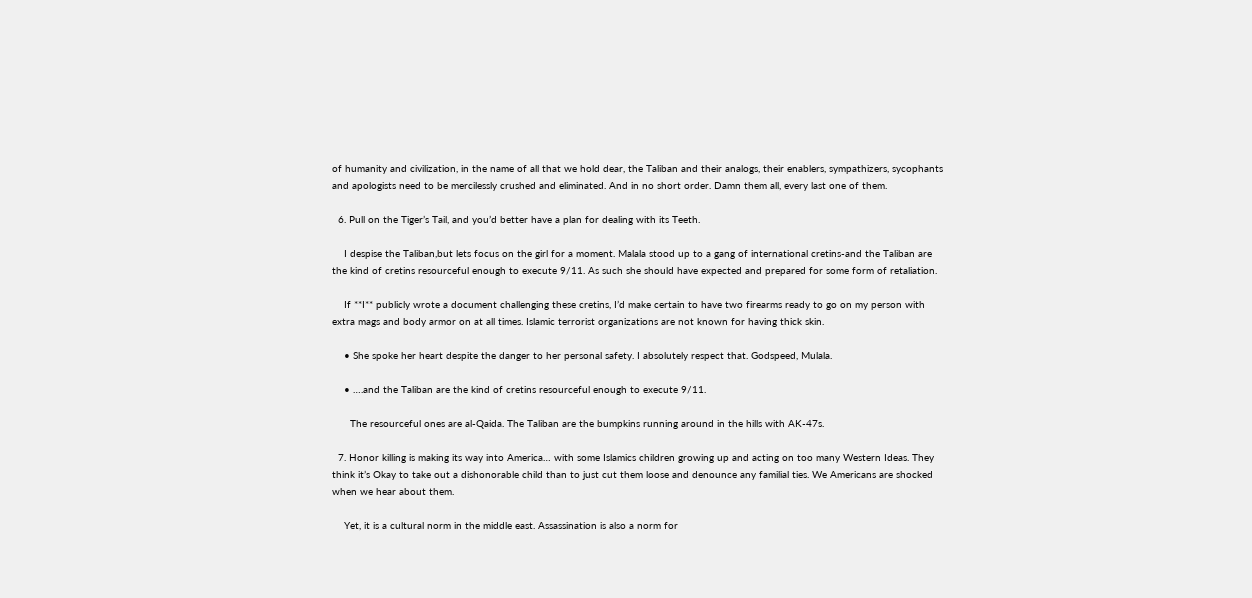of humanity and civilization, in the name of all that we hold dear, the Taliban and their analogs, their enablers, sympathizers, sycophants and apologists need to be mercilessly crushed and eliminated. And in no short order. Damn them all, every last one of them.

  6. Pull on the Tiger’s Tail, and you’d better have a plan for dealing with its Teeth.

    I despise the Taliban,but lets focus on the girl for a moment. Malala stood up to a gang of international cretins-and the Taliban are the kind of cretins resourceful enough to execute 9/11. As such she should have expected and prepared for some form of retaliation.

    If **I** publicly wrote a document challenging these cretins, I’d make certain to have two firearms ready to go on my person with extra mags and body armor on at all times. Islamic terrorist organizations are not known for having thick skin.

    • She spoke her heart despite the danger to her personal safety. I absolutely respect that. Godspeed, Mulala.

    • ….and the Taliban are the kind of cretins resourceful enough to execute 9/11.

      The resourceful ones are al-Qaida. The Taliban are the bumpkins running around in the hills with AK-47s.

  7. Honor killing is making its way into America… with some Islamics children growing up and acting on too many Western Ideas. They think it’s Okay to take out a dishonorable child than to just cut them loose and denounce any familial ties. We Americans are shocked when we hear about them.

    Yet, it is a cultural norm in the middle east. Assassination is also a norm for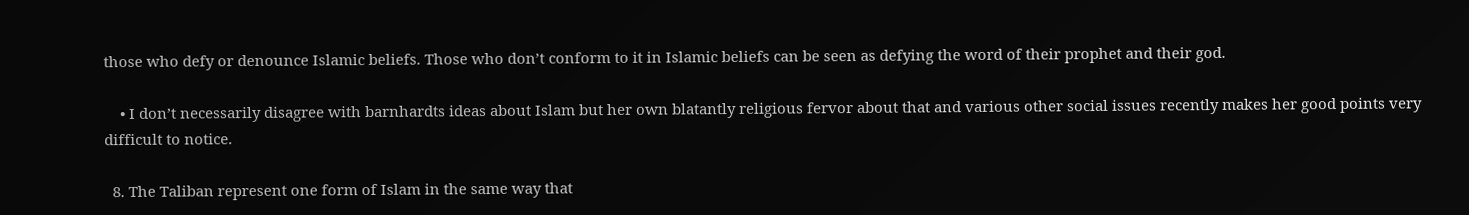those who defy or denounce Islamic beliefs. Those who don’t conform to it in Islamic beliefs can be seen as defying the word of their prophet and their god.

    • I don’t necessarily disagree with barnhardts ideas about Islam but her own blatantly religious fervor about that and various other social issues recently makes her good points very difficult to notice.

  8. The Taliban represent one form of Islam in the same way that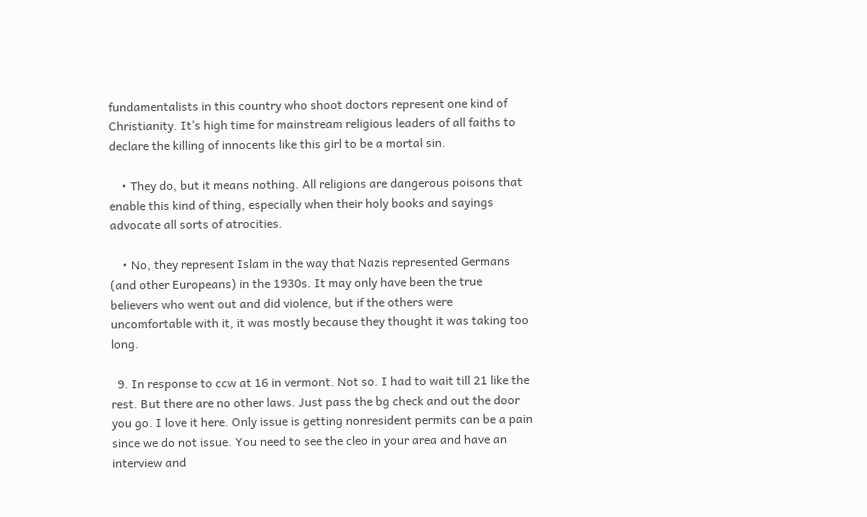fundamentalists in this country who shoot doctors represent one kind of Christianity. It’s high time for mainstream religious leaders of all faiths to declare the killing of innocents like this girl to be a mortal sin.

    • They do, but it means nothing. All religions are dangerous poisons that enable this kind of thing, especially when their holy books and sayings advocate all sorts of atrocities.

    • No, they represent Islam in the way that Nazis represented Germans (and other Europeans) in the 1930s. It may only have been the true believers who went out and did violence, but if the others were uncomfortable with it, it was mostly because they thought it was taking too long.

  9. In response to ccw at 16 in vermont. Not so. I had to wait till 21 like the rest. But there are no other laws. Just pass the bg check and out the door you go. I love it here. Only issue is getting nonresident permits can be a pain since we do not issue. You need to see the cleo in your area and have an interview and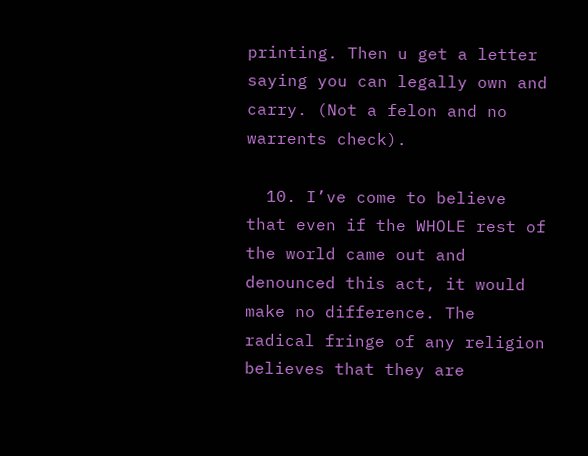printing. Then u get a letter saying you can legally own and carry. (Not a felon and no warrents check).

  10. I’ve come to believe that even if the WHOLE rest of the world came out and denounced this act, it would make no difference. The radical fringe of any religion believes that they are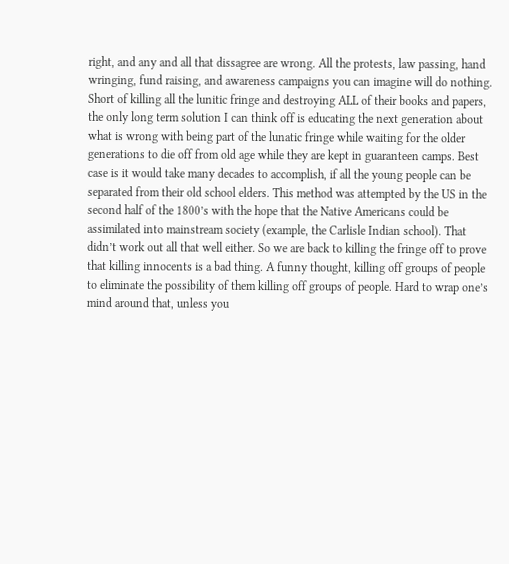right, and any and all that dissagree are wrong. All the protests, law passing, hand wringing, fund raising, and awareness campaigns you can imagine will do nothing. Short of killing all the lunitic fringe and destroying ALL of their books and papers, the only long term solution I can think off is educating the next generation about what is wrong with being part of the lunatic fringe while waiting for the older generations to die off from old age while they are kept in guaranteen camps. Best case is it would take many decades to accomplish, if all the young people can be separated from their old school elders. This method was attempted by the US in the second half of the 1800’s with the hope that the Native Americans could be assimilated into mainstream society (example, the Carlisle Indian school). That didn’t work out all that well either. So we are back to killing the fringe off to prove that killing innocents is a bad thing. A funny thought, killing off groups of people to eliminate the possibility of them killing off groups of people. Hard to wrap one’s mind around that, unless you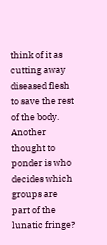think of it as cutting away diseased flesh to save the rest of the body. Another thought to ponder is who decides which groups are part of the lunatic fringe?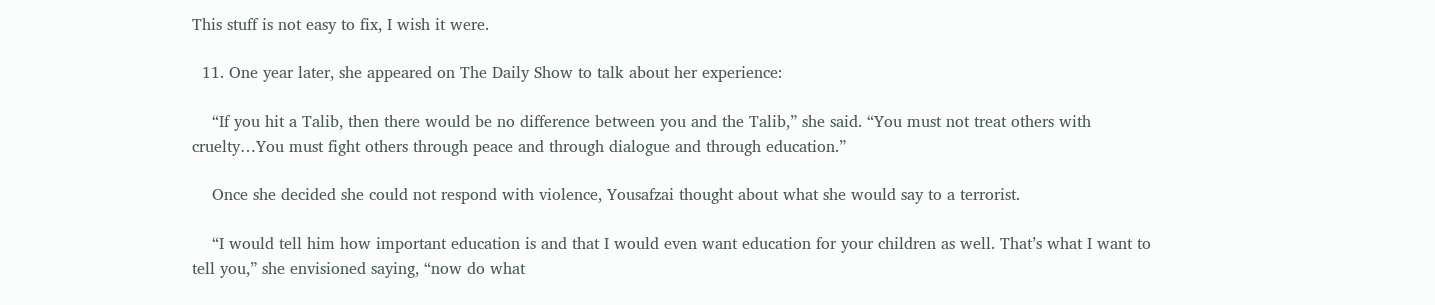This stuff is not easy to fix, I wish it were.

  11. One year later, she appeared on The Daily Show to talk about her experience:

    “If you hit a Talib, then there would be no difference between you and the Talib,” she said. “You must not treat others with cruelty…You must fight others through peace and through dialogue and through education.”

    Once she decided she could not respond with violence, Yousafzai thought about what she would say to a terrorist.

    “I would tell him how important education is and that I would even want education for your children as well. That’s what I want to tell you,” she envisioned saying, “now do what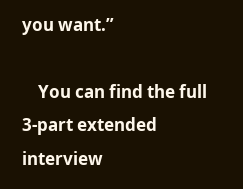you want.”

    You can find the full 3-part extended interview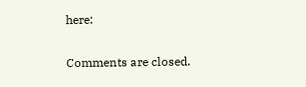here:

Comments are closed.